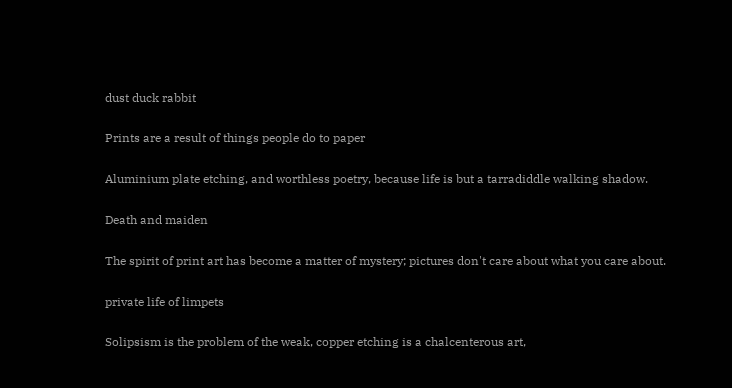dust duck rabbit

Prints are a result of things people do to paper

Aluminium plate etching, and worthless poetry, because life is but a tarradiddle walking shadow.

Death and maiden

The spirit of print art has become a matter of mystery; pictures don't care about what you care about.

private life of limpets

Solipsism is the problem of the weak, copper etching is a chalcenterous art,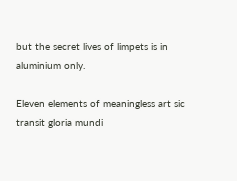but the secret lives of limpets is in aluminium only.

Eleven elements of meaningless art sic transit gloria mundi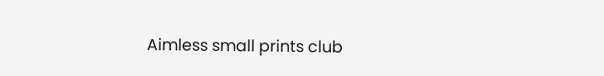Aimless small prints club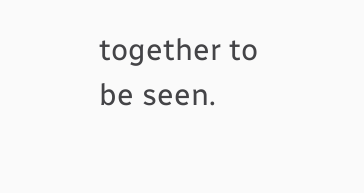together to be seen.